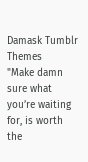Damask Tumblr Themes
"Make damn sure what you’re waiting for, is worth the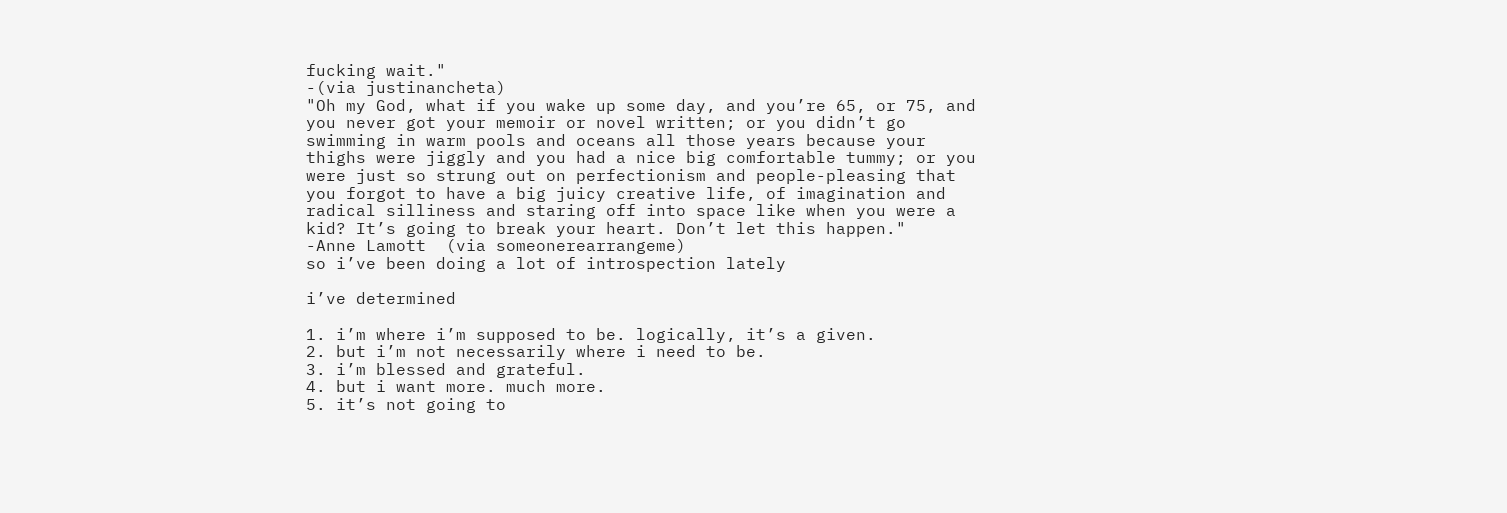fucking wait."
-(via justinancheta)
"Oh my God, what if you wake up some day, and you’re 65, or 75, and you never got your memoir or novel written; or you didn’t go swimming in warm pools and oceans all those years because your thighs were jiggly and you had a nice big comfortable tummy; or you were just so strung out on perfectionism and people-pleasing that you forgot to have a big juicy creative life, of imagination and radical silliness and staring off into space like when you were a kid? It’s going to break your heart. Don’t let this happen."
-Anne Lamott  (via someonerearrangeme)
so i’ve been doing a lot of introspection lately

i’ve determined

1. i’m where i’m supposed to be. logically, it’s a given.
2. but i’m not necessarily where i need to be.
3. i’m blessed and grateful.
4. but i want more. much more.
5. it’s not going to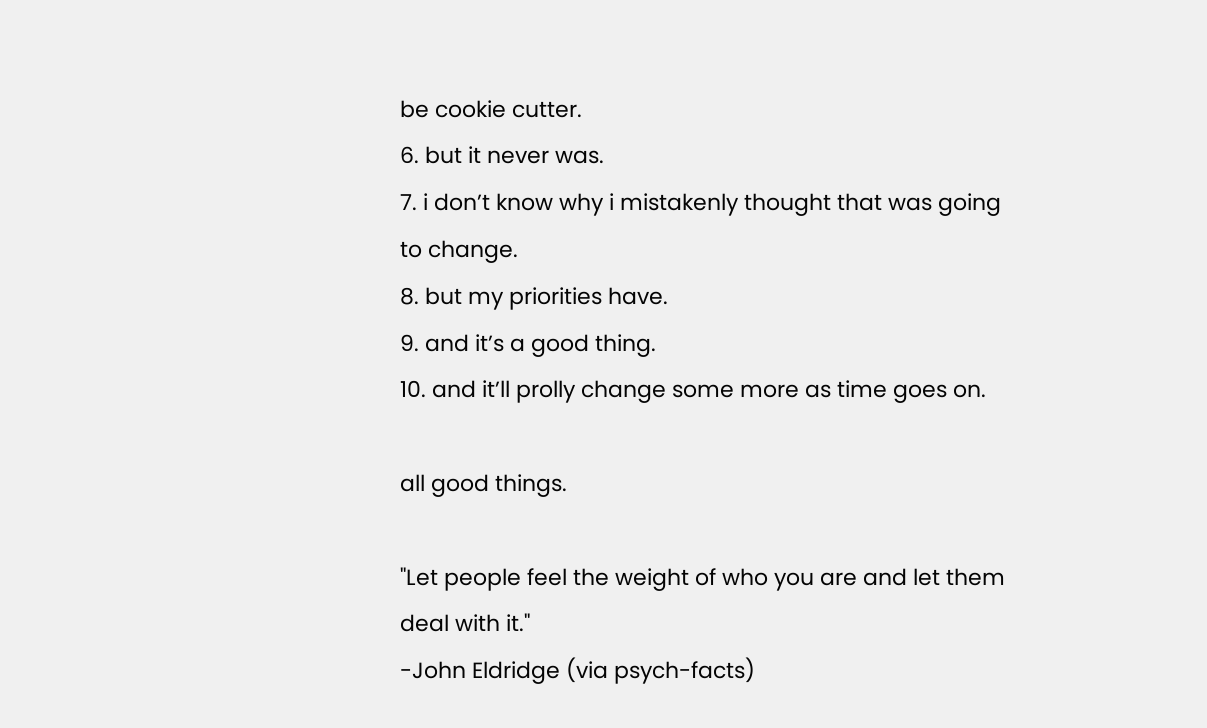be cookie cutter.
6. but it never was.
7. i don’t know why i mistakenly thought that was going to change.
8. but my priorities have.
9. and it’s a good thing.
10. and it’ll prolly change some more as time goes on.

all good things.

"Let people feel the weight of who you are and let them deal with it."
-John Eldridge (via psych-facts)